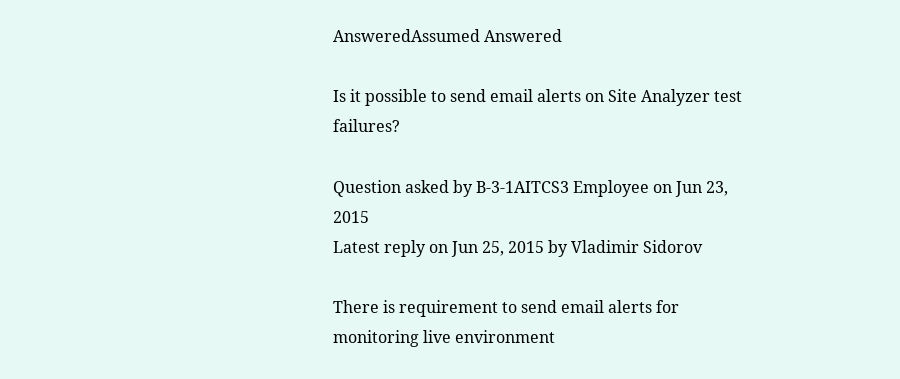AnsweredAssumed Answered

Is it possible to send email alerts on Site Analyzer test failures?

Question asked by B-3-1AITCS3 Employee on Jun 23, 2015
Latest reply on Jun 25, 2015 by Vladimir Sidorov

There is requirement to send email alerts for monitoring live environment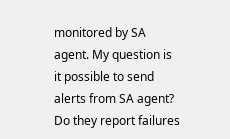monitored by SA agent. My question is it possible to send alerts from SA agent? Do they report failures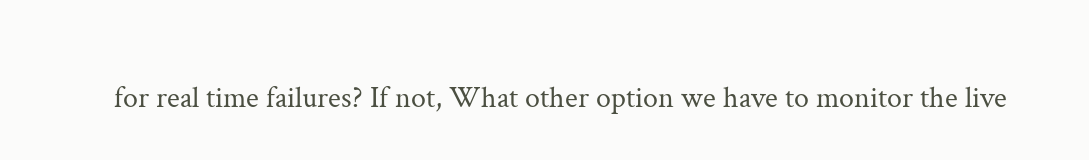for real time failures? If not, What other option we have to monitor the live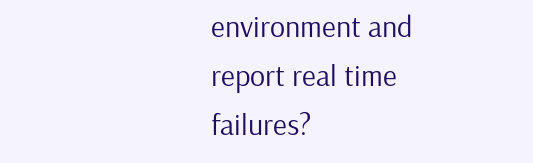environment and report real time failures?